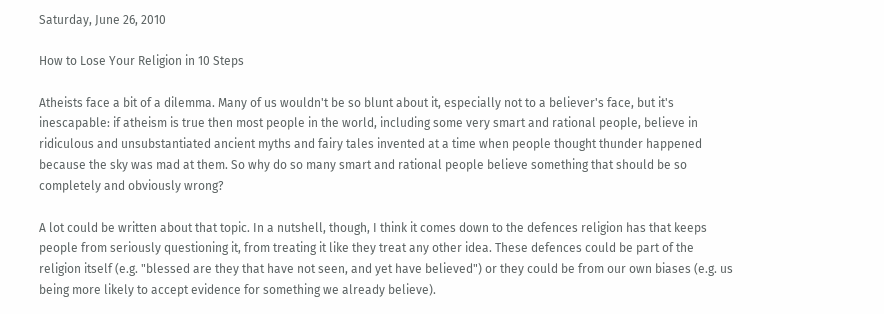Saturday, June 26, 2010

How to Lose Your Religion in 10 Steps

Atheists face a bit of a dilemma. Many of us wouldn't be so blunt about it, especially not to a believer's face, but it's inescapable: if atheism is true then most people in the world, including some very smart and rational people, believe in ridiculous and unsubstantiated ancient myths and fairy tales invented at a time when people thought thunder happened because the sky was mad at them. So why do so many smart and rational people believe something that should be so completely and obviously wrong?

A lot could be written about that topic. In a nutshell, though, I think it comes down to the defences religion has that keeps people from seriously questioning it, from treating it like they treat any other idea. These defences could be part of the religion itself (e.g. "blessed are they that have not seen, and yet have believed") or they could be from our own biases (e.g. us being more likely to accept evidence for something we already believe).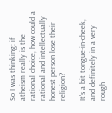So I was thinking: if atheism really is the rational choice, how could a rational and intellectually honest person lose their religion?

It's a bit tongue-in-cheek, and definitely in a very rough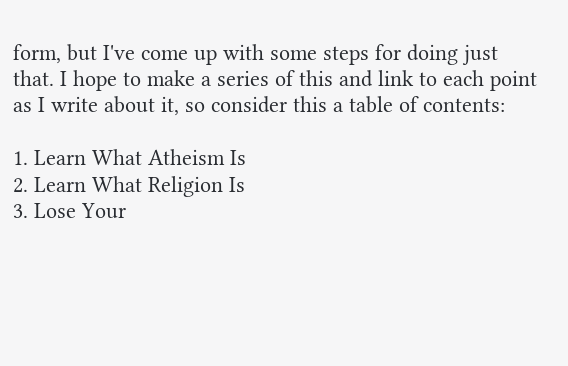form, but I've come up with some steps for doing just that. I hope to make a series of this and link to each point as I write about it, so consider this a table of contents:

1. Learn What Atheism Is
2. Learn What Religion Is
3. Lose Your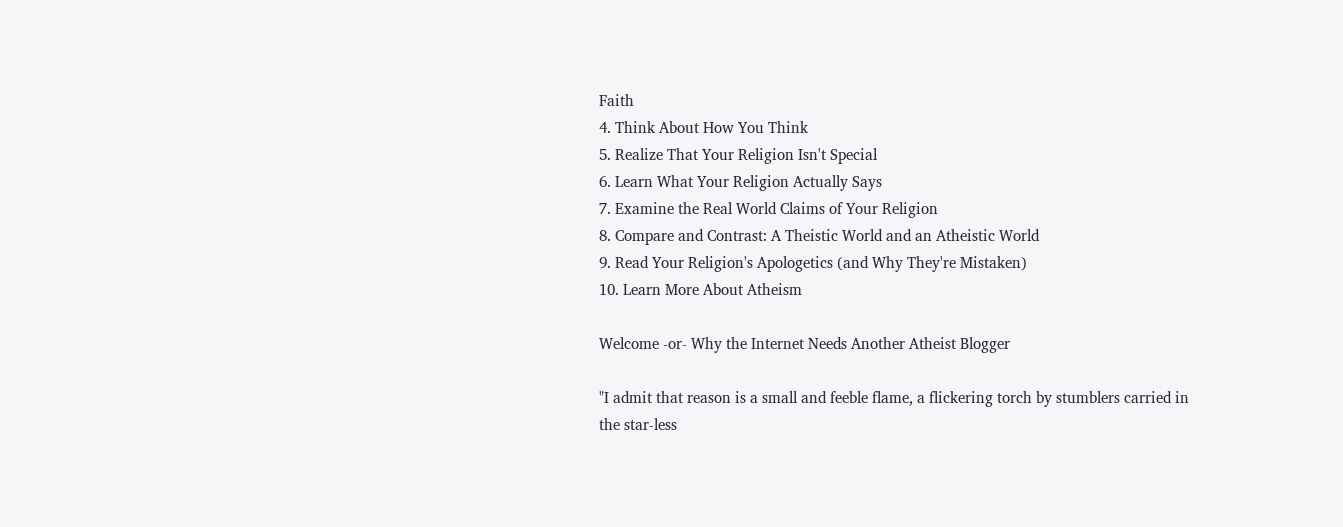Faith
4. Think About How You Think
5. Realize That Your Religion Isn't Special
6. Learn What Your Religion Actually Says
7. Examine the Real World Claims of Your Religion
8. Compare and Contrast: A Theistic World and an Atheistic World
9. Read Your Religion's Apologetics (and Why They're Mistaken)
10. Learn More About Atheism

Welcome -or- Why the Internet Needs Another Atheist Blogger

"I admit that reason is a small and feeble flame, a flickering torch by stumblers carried in the star-less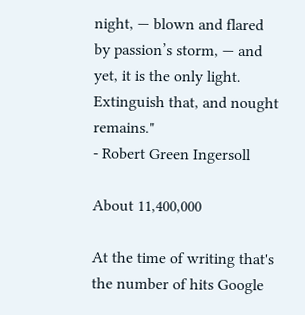night, — blown and flared by passion’s storm, — and yet, it is the only light. Extinguish that, and nought remains."
- Robert Green Ingersoll

About 11,400,000

At the time of writing that's the number of hits Google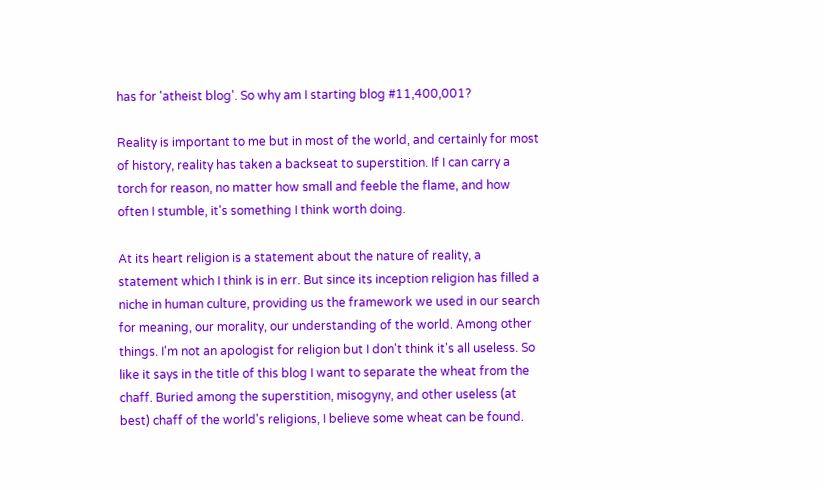has for 'atheist blog'. So why am I starting blog #11,400,001?

Reality is important to me but in most of the world, and certainly for most of history, reality has taken a backseat to superstition. If I can carry a torch for reason, no matter how small and feeble the flame, and how often I stumble, it's something I think worth doing.

At its heart religion is a statement about the nature of reality, a statement which I think is in err. But since its inception religion has filled a niche in human culture, providing us the framework we used in our search for meaning, our morality, our understanding of the world. Among other things. I'm not an apologist for religion but I don't think it's all useless. So like it says in the title of this blog I want to separate the wheat from the chaff. Buried among the superstition, misogyny, and other useless (at best) chaff of the world's religions, I believe some wheat can be found.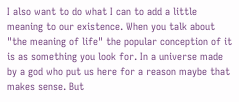I also want to do what I can to add a little meaning to our existence. When you talk about "the meaning of life" the popular conception of it is as something you look for. In a universe made by a god who put us here for a reason maybe that makes sense. But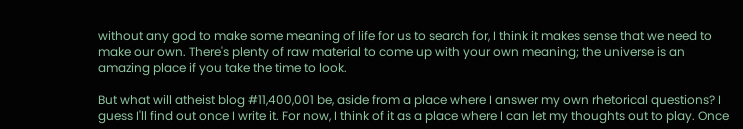without any god to make some meaning of life for us to search for, I think it makes sense that we need to make our own. There's plenty of raw material to come up with your own meaning; the universe is an amazing place if you take the time to look.

But what will atheist blog #11,400,001 be, aside from a place where I answer my own rhetorical questions? I guess I'll find out once I write it. For now, I think of it as a place where I can let my thoughts out to play. Once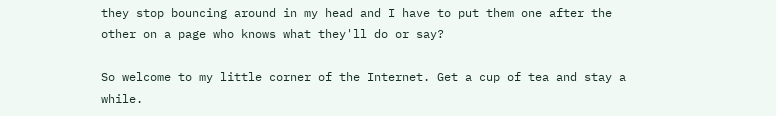they stop bouncing around in my head and I have to put them one after the other on a page who knows what they'll do or say?

So welcome to my little corner of the Internet. Get a cup of tea and stay a while.